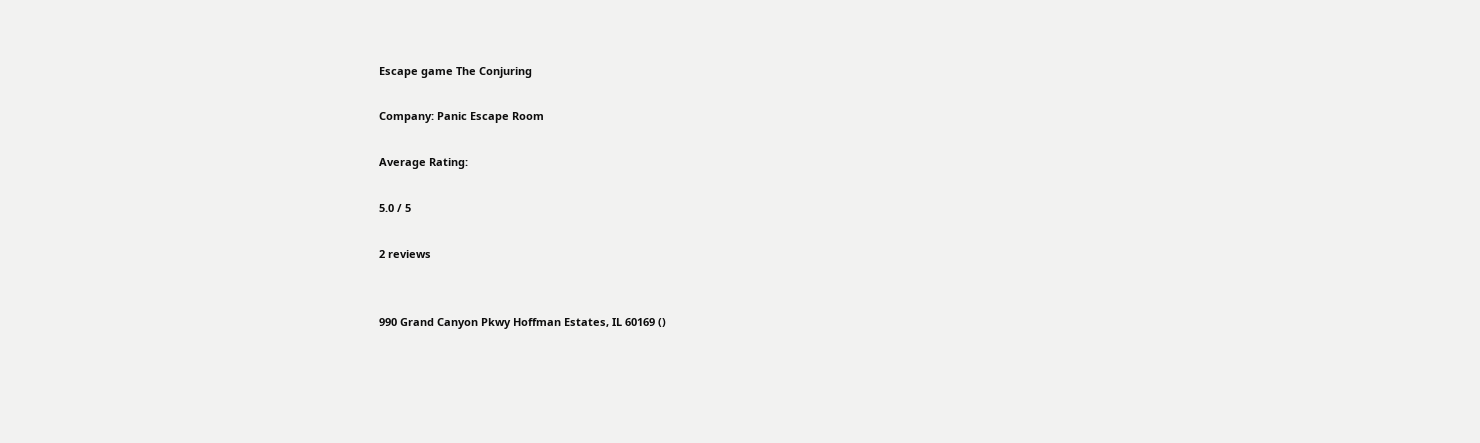Escape game The Conjuring

Company: Panic Escape Room

Average Rating:

5.0 / 5

2 reviews


990 Grand Canyon Pkwy Hoffman Estates, IL 60169 ()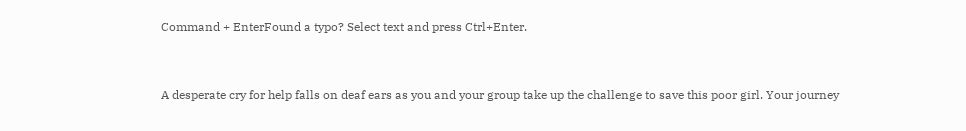Command + EnterFound a typo? Select text and press Ctrl+Enter.


A desperate cry for help falls on deaf ears as you and your group take up the challenge to save this poor girl. Your journey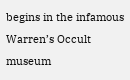begins in the infamous Warren’s Occult museum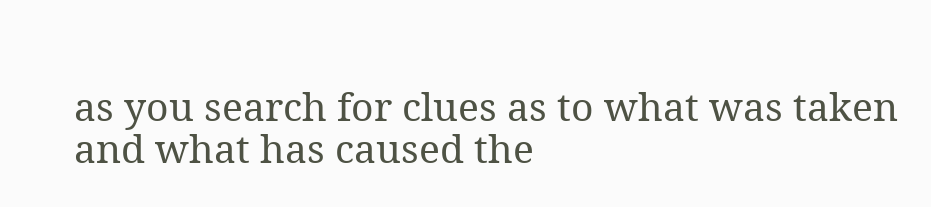as you search for clues as to what was taken and what has caused the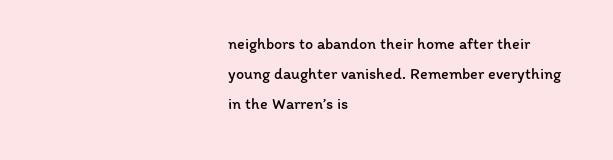neighbors to abandon their home after their young daughter vanished. Remember everything in the Warren’s is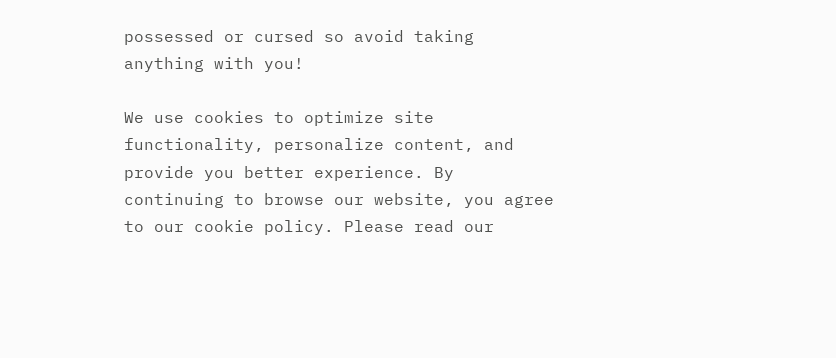possessed or cursed so avoid taking anything with you!

We use cookies to optimize site functionality, personalize content, and provide you better experience. By continuing to browse our website, you agree to our cookie policy. Please read our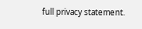full privacy statement.